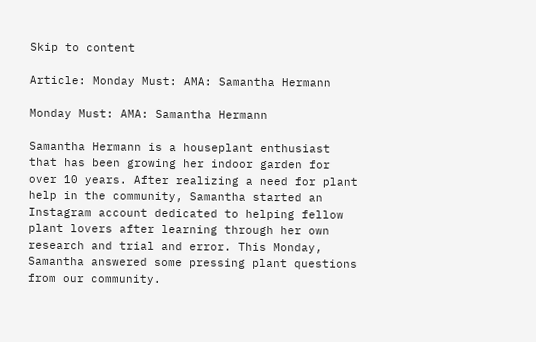Skip to content

Article: Monday Must: AMA: Samantha Hermann

Monday Must: AMA: Samantha Hermann

Samantha Hermann is a houseplant enthusiast that has been growing her indoor garden for over 10 years. After realizing a need for plant help in the community, Samantha started an Instagram account dedicated to helping fellow plant lovers after learning through her own research and trial and error. This Monday, Samantha answered some pressing plant questions from our community.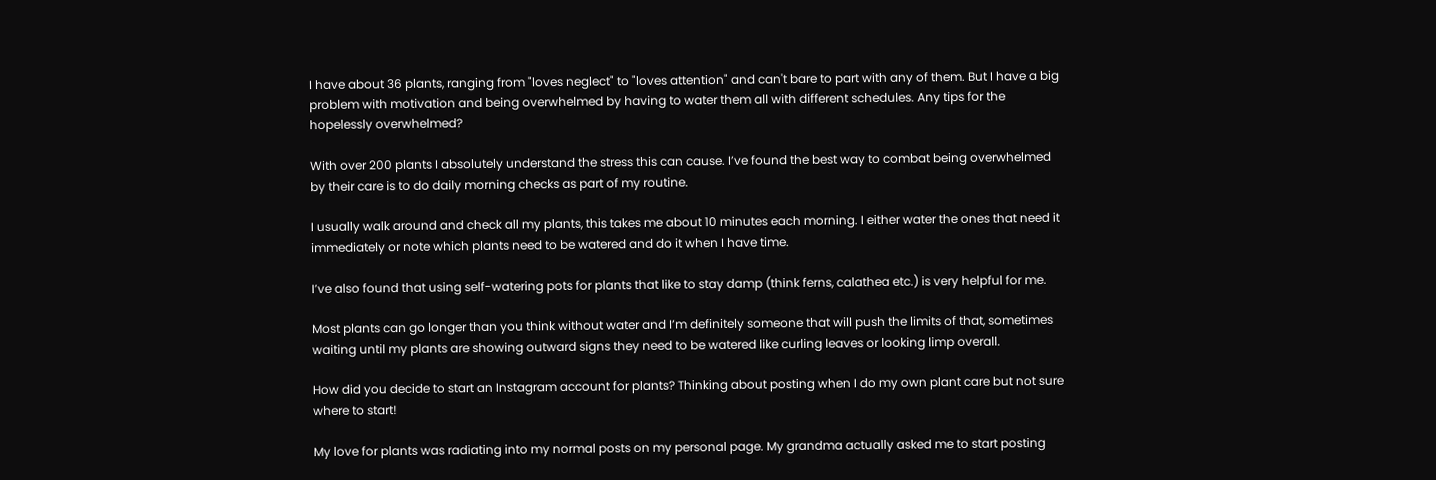I have about 36 plants, ranging from "loves neglect" to "loves attention" and can't bare to part with any of them. But I have a big problem with motivation and being overwhelmed by having to water them all with different schedules. Any tips for the hopelessly overwhelmed?

With over 200 plants I absolutely understand the stress this can cause. I’ve found the best way to combat being overwhelmed by their care is to do daily morning checks as part of my routine.

I usually walk around and check all my plants, this takes me about 10 minutes each morning. I either water the ones that need it immediately or note which plants need to be watered and do it when I have time.

I’ve also found that using self-watering pots for plants that like to stay damp (think ferns, calathea etc.) is very helpful for me.

Most plants can go longer than you think without water and I’m definitely someone that will push the limits of that, sometimes waiting until my plants are showing outward signs they need to be watered like curling leaves or looking limp overall.

How did you decide to start an Instagram account for plants? Thinking about posting when I do my own plant care but not sure where to start!

My love for plants was radiating into my normal posts on my personal page. My grandma actually asked me to start posting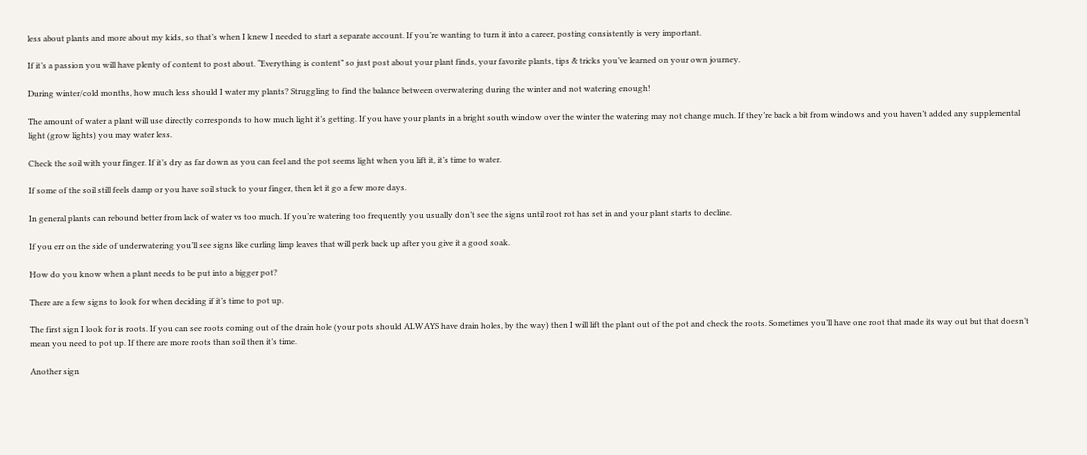less about plants and more about my kids, so that’s when I knew I needed to start a separate account. If you’re wanting to turn it into a career, posting consistently is very important.

If it’s a passion you will have plenty of content to post about. “Everything is content” so just post about your plant finds, your favorite plants, tips & tricks you’ve learned on your own journey.

During winter/cold months, how much less should I water my plants? Struggling to find the balance between overwatering during the winter and not watering enough!

The amount of water a plant will use directly corresponds to how much light it’s getting. If you have your plants in a bright south window over the winter the watering may not change much. If they’re back a bit from windows and you haven’t added any supplemental light (grow lights) you may water less.

Check the soil with your finger. If it’s dry as far down as you can feel and the pot seems light when you lift it, it’s time to water.

If some of the soil still feels damp or you have soil stuck to your finger, then let it go a few more days.

In general plants can rebound better from lack of water vs too much. If you’re watering too frequently you usually don’t see the signs until root rot has set in and your plant starts to decline.

If you err on the side of underwatering you’ll see signs like curling limp leaves that will perk back up after you give it a good soak.

How do you know when a plant needs to be put into a bigger pot?

There are a few signs to look for when deciding if it’s time to pot up.

The first sign I look for is roots. If you can see roots coming out of the drain hole (your pots should ALWAYS have drain holes, by the way) then I will lift the plant out of the pot and check the roots. Sometimes you’ll have one root that made its way out but that doesn’t mean you need to pot up. If there are more roots than soil then it’s time.

Another sign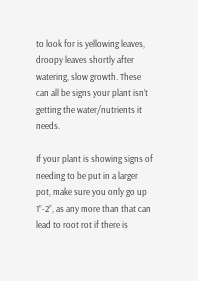to look for is yellowing leaves, droopy leaves shortly after watering, slow growth. These can all be signs your plant isn’t getting the water/nutrients it needs.

If your plant is showing signs of needing to be put in a larger pot, make sure you only go up 1”-2”, as any more than that can lead to root rot if there is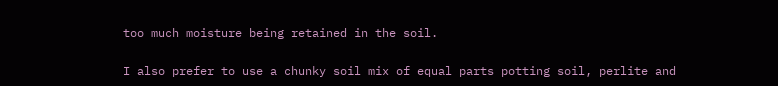too much moisture being retained in the soil.

I also prefer to use a chunky soil mix of equal parts potting soil, perlite and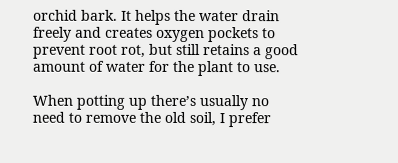orchid bark. It helps the water drain freely and creates oxygen pockets to prevent root rot, but still retains a good amount of water for the plant to use.

When potting up there’s usually no need to remove the old soil, I prefer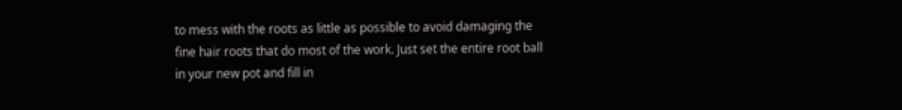to mess with the roots as little as possible to avoid damaging the fine hair roots that do most of the work. Just set the entire root ball in your new pot and fill in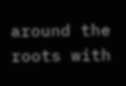around the roots with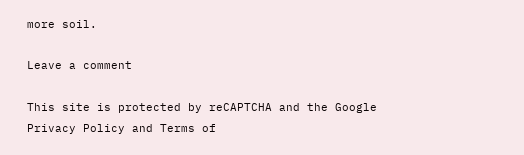more soil.

Leave a comment

This site is protected by reCAPTCHA and the Google Privacy Policy and Terms of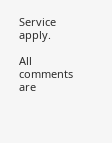Service apply.

All comments are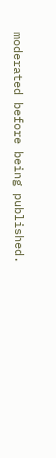moderated before being published.